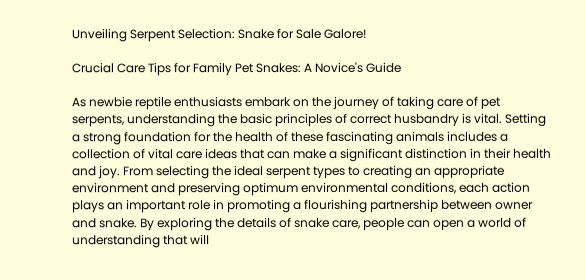Unveiling Serpent Selection: Snake for Sale Galore!

Crucial Care Tips for Family Pet Snakes: A Novice's Guide

As newbie reptile enthusiasts embark on the journey of taking care of pet serpents, understanding the basic principles of correct husbandry is vital. Setting a strong foundation for the health of these fascinating animals includes a collection of vital care ideas that can make a significant distinction in their health and joy. From selecting the ideal serpent types to creating an appropriate environment and preserving optimum environmental conditions, each action plays an important role in promoting a flourishing partnership between owner and snake. By exploring the details of snake care, people can open a world of understanding that will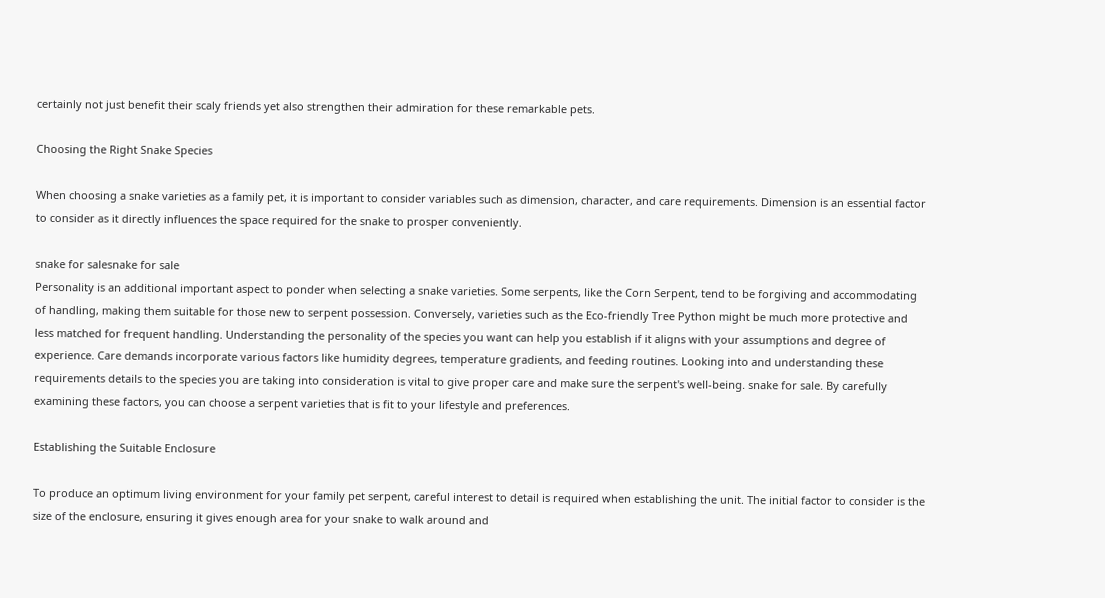certainly not just benefit their scaly friends yet also strengthen their admiration for these remarkable pets.

Choosing the Right Snake Species

When choosing a snake varieties as a family pet, it is important to consider variables such as dimension, character, and care requirements. Dimension is an essential factor to consider as it directly influences the space required for the snake to prosper conveniently.

snake for salesnake for sale
Personality is an additional important aspect to ponder when selecting a snake varieties. Some serpents, like the Corn Serpent, tend to be forgiving and accommodating of handling, making them suitable for those new to serpent possession. Conversely, varieties such as the Eco-friendly Tree Python might be much more protective and less matched for frequent handling. Understanding the personality of the species you want can help you establish if it aligns with your assumptions and degree of experience. Care demands incorporate various factors like humidity degrees, temperature gradients, and feeding routines. Looking into and understanding these requirements details to the species you are taking into consideration is vital to give proper care and make sure the serpent's well-being. snake for sale. By carefully examining these factors, you can choose a serpent varieties that is fit to your lifestyle and preferences.

Establishing the Suitable Enclosure

To produce an optimum living environment for your family pet serpent, careful interest to detail is required when establishing the unit. The initial factor to consider is the size of the enclosure, ensuring it gives enough area for your snake to walk around and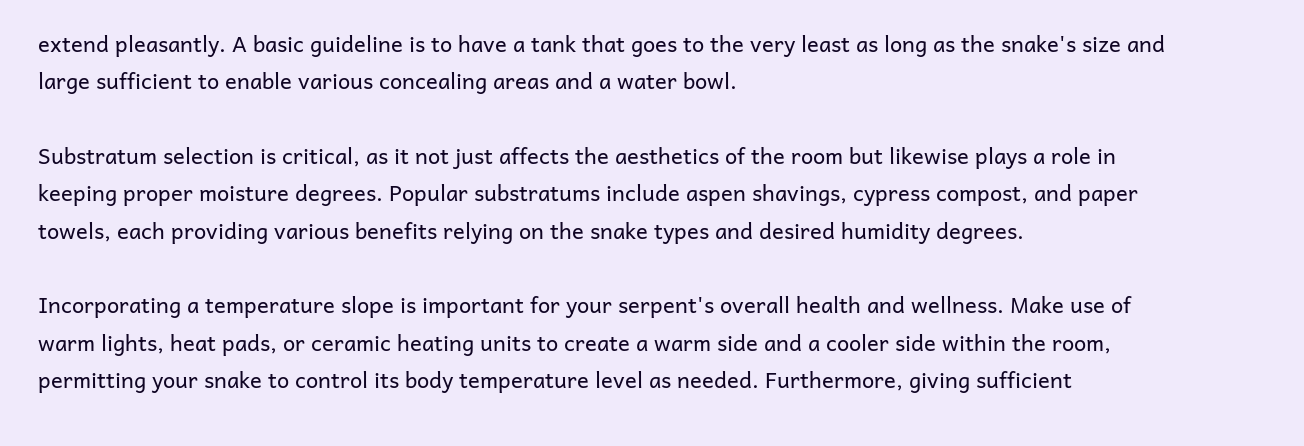extend pleasantly. A basic guideline is to have a tank that goes to the very least as long as the snake's size and large sufficient to enable various concealing areas and a water bowl.

Substratum selection is critical, as it not just affects the aesthetics of the room but likewise plays a role in keeping proper moisture degrees. Popular substratums include aspen shavings, cypress compost, and paper towels, each providing various benefits relying on the snake types and desired humidity degrees.

Incorporating a temperature slope is important for your serpent's overall health and wellness. Make use of warm lights, heat pads, or ceramic heating units to create a warm side and a cooler side within the room, permitting your snake to control its body temperature level as needed. Furthermore, giving sufficient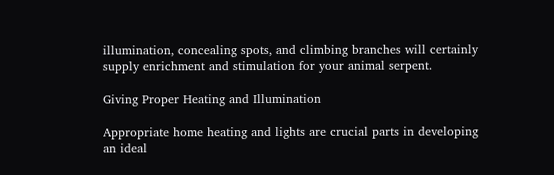illumination, concealing spots, and climbing branches will certainly supply enrichment and stimulation for your animal serpent.

Giving Proper Heating and Illumination

Appropriate home heating and lights are crucial parts in developing an ideal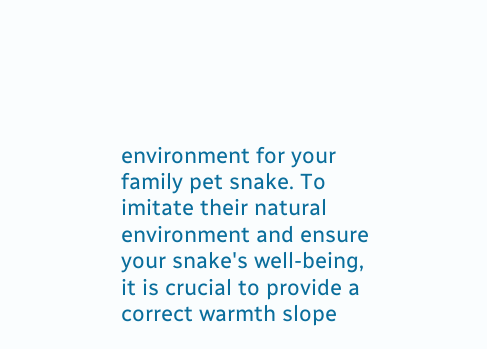environment for your family pet snake. To imitate their natural environment and ensure your snake's well-being, it is crucial to provide a correct warmth slope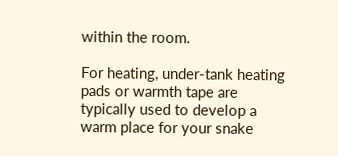within the room.

For heating, under-tank heating pads or warmth tape are typically used to develop a warm place for your snake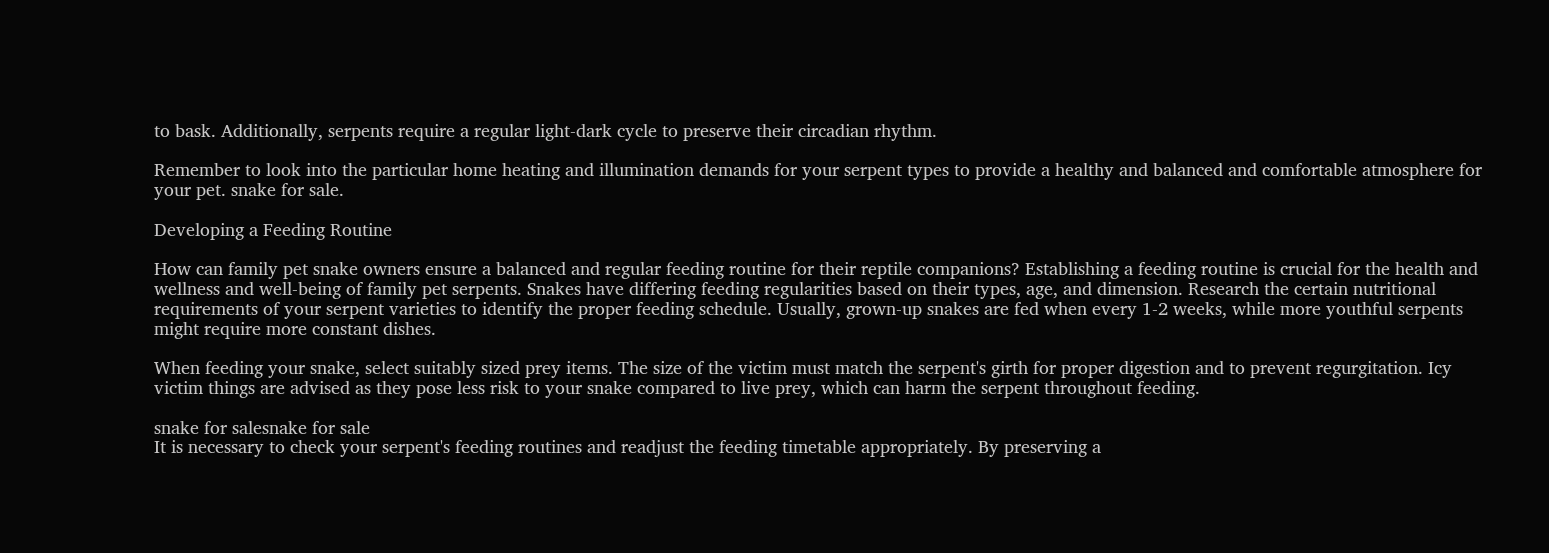to bask. Additionally, serpents require a regular light-dark cycle to preserve their circadian rhythm.

Remember to look into the particular home heating and illumination demands for your serpent types to provide a healthy and balanced and comfortable atmosphere for your pet. snake for sale.

Developing a Feeding Routine

How can family pet snake owners ensure a balanced and regular feeding routine for their reptile companions? Establishing a feeding routine is crucial for the health and wellness and well-being of family pet serpents. Snakes have differing feeding regularities based on their types, age, and dimension. Research the certain nutritional requirements of your serpent varieties to identify the proper feeding schedule. Usually, grown-up snakes are fed when every 1-2 weeks, while more youthful serpents might require more constant dishes.

When feeding your snake, select suitably sized prey items. The size of the victim must match the serpent's girth for proper digestion and to prevent regurgitation. Icy victim things are advised as they pose less risk to your snake compared to live prey, which can harm the serpent throughout feeding.

snake for salesnake for sale
It is necessary to check your serpent's feeding routines and readjust the feeding timetable appropriately. By preserving a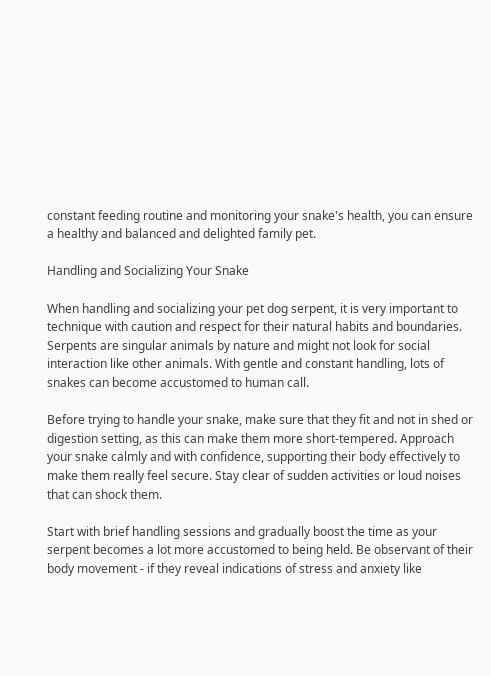constant feeding routine and monitoring your snake's health, you can ensure a healthy and balanced and delighted family pet.

Handling and Socializing Your Snake

When handling and socializing your pet dog serpent, it is very important to technique with caution and respect for their natural habits and boundaries. Serpents are singular animals by nature and might not look for social interaction like other animals. With gentle and constant handling, lots of snakes can become accustomed to human call.

Before trying to handle your snake, make sure that they fit and not in shed or digestion setting, as this can make them more short-tempered. Approach your snake calmly and with confidence, supporting their body effectively to make them really feel secure. Stay clear of sudden activities or loud noises that can shock them.

Start with brief handling sessions and gradually boost the time as your serpent becomes a lot more accustomed to being held. Be observant of their body movement - if they reveal indications of stress and anxiety like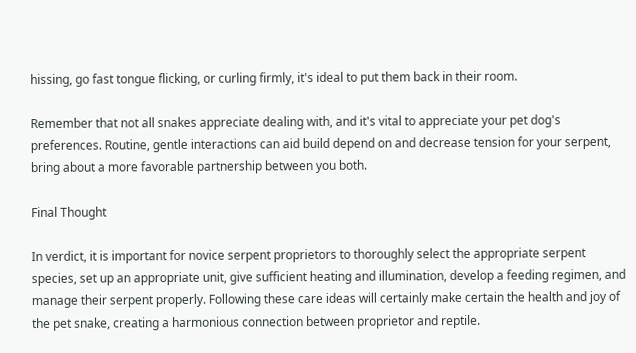hissing, go fast tongue flicking, or curling firmly, it's ideal to put them back in their room.

Remember that not all snakes appreciate dealing with, and it's vital to appreciate your pet dog's preferences. Routine, gentle interactions can aid build depend on and decrease tension for your serpent, bring about a more favorable partnership between you both.

Final Thought

In verdict, it is important for novice serpent proprietors to thoroughly select the appropriate serpent species, set up an appropriate unit, give sufficient heating and illumination, develop a feeding regimen, and manage their serpent properly. Following these care ideas will certainly make certain the health and joy of the pet snake, creating a harmonious connection between proprietor and reptile.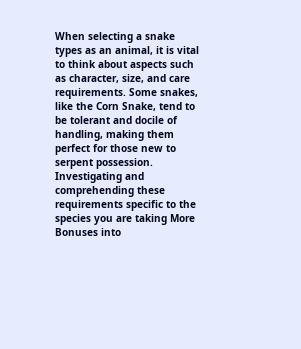When selecting a snake types as an animal, it is vital to think about aspects such as character, size, and care requirements. Some snakes, like the Corn Snake, tend to be tolerant and docile of handling, making them perfect for those new to serpent possession. Investigating and comprehending these requirements specific to the species you are taking More Bonuses into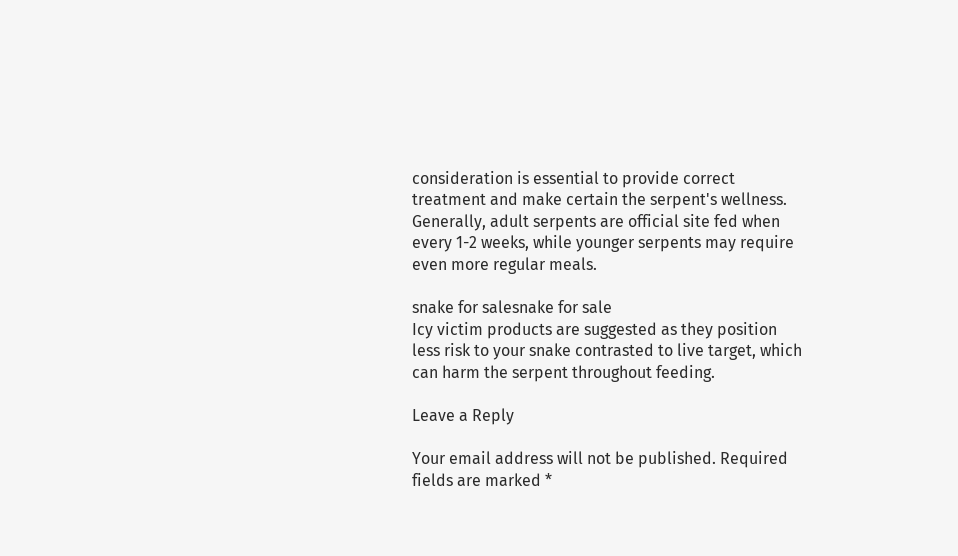consideration is essential to provide correct treatment and make certain the serpent's wellness. Generally, adult serpents are official site fed when every 1-2 weeks, while younger serpents may require even more regular meals.

snake for salesnake for sale
Icy victim products are suggested as they position less risk to your snake contrasted to live target, which can harm the serpent throughout feeding.

Leave a Reply

Your email address will not be published. Required fields are marked *